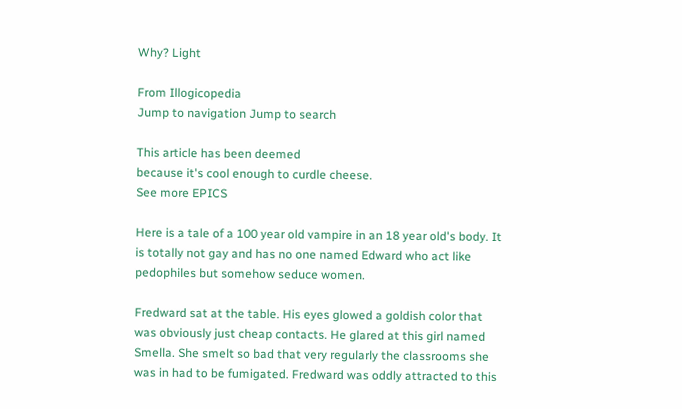Why? Light

From Illogicopedia
Jump to navigation Jump to search

This article has been deemed
because it's cool enough to curdle cheese.
See more EPICS

Here is a tale of a 100 year old vampire in an 18 year old's body. It is totally not gay and has no one named Edward who act like pedophiles but somehow seduce women.

Fredward sat at the table. His eyes glowed a goldish color that was obviously just cheap contacts. He glared at this girl named Smella. She smelt so bad that very regularly the classrooms she was in had to be fumigated. Fredward was oddly attracted to this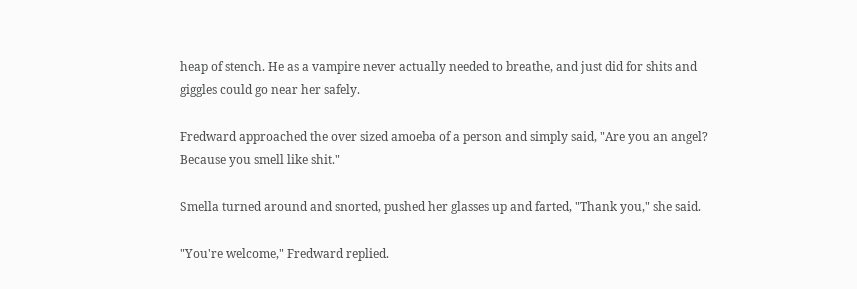heap of stench. He as a vampire never actually needed to breathe, and just did for shits and giggles could go near her safely.

Fredward approached the over sized amoeba of a person and simply said, "Are you an angel? Because you smell like shit."

Smella turned around and snorted, pushed her glasses up and farted, "Thank you," she said.

"You're welcome," Fredward replied.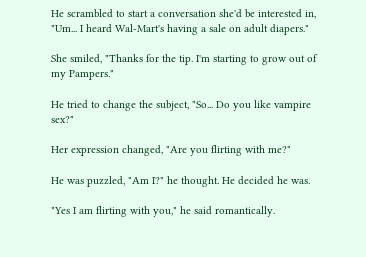He scrambled to start a conversation she'd be interested in, "Um... I heard Wal-Mart's having a sale on adult diapers."

She smiled, "Thanks for the tip. I'm starting to grow out of my Pampers."

He tried to change the subject, "So... Do you like vampire sex?"

Her expression changed, "Are you flirting with me?"

He was puzzled, "Am I?" he thought. He decided he was.

"Yes I am flirting with you," he said romantically.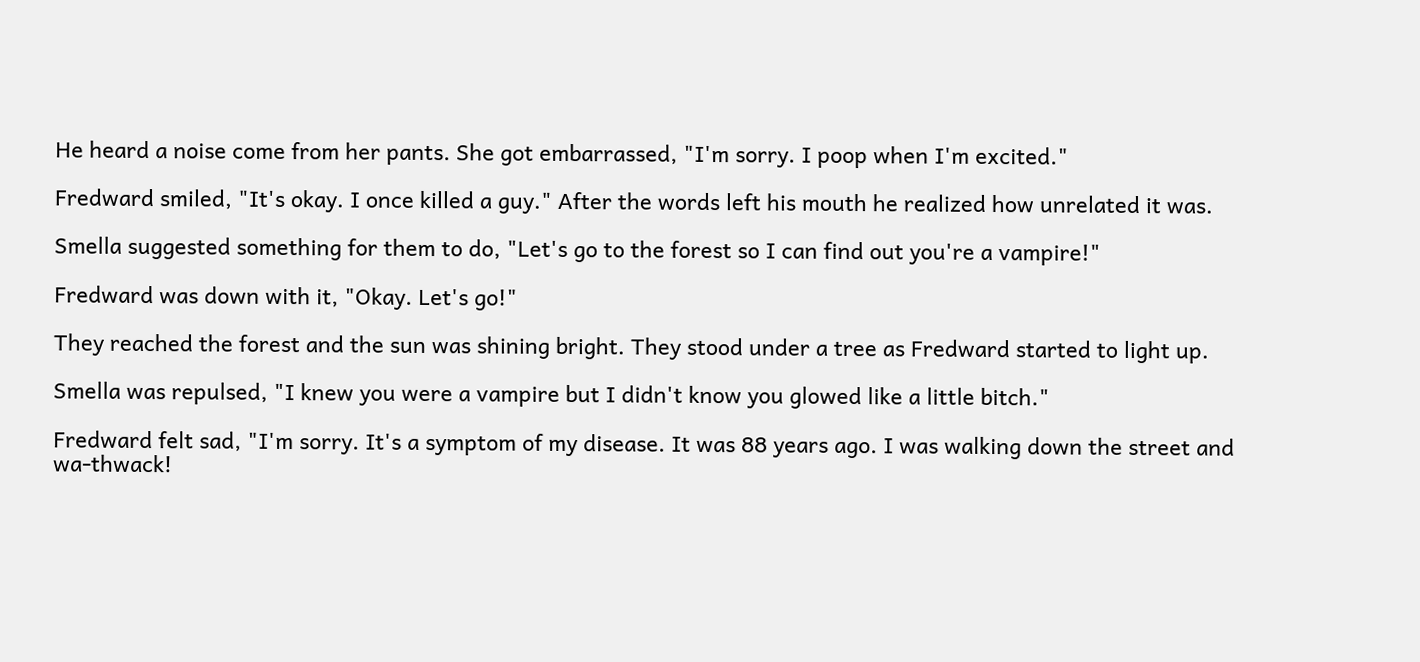He heard a noise come from her pants. She got embarrassed, "I'm sorry. I poop when I'm excited."

Fredward smiled, "It's okay. I once killed a guy." After the words left his mouth he realized how unrelated it was.

Smella suggested something for them to do, "Let's go to the forest so I can find out you're a vampire!"

Fredward was down with it, "Okay. Let's go!"

They reached the forest and the sun was shining bright. They stood under a tree as Fredward started to light up.

Smella was repulsed, "I knew you were a vampire but I didn't know you glowed like a little bitch."

Fredward felt sad, "I'm sorry. It's a symptom of my disease. It was 88 years ago. I was walking down the street and wa-thwack!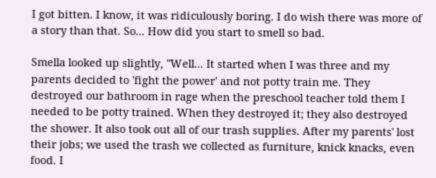I got bitten. I know, it was ridiculously boring. I do wish there was more of a story than that. So... How did you start to smell so bad.

Smella looked up slightly, "Well... It started when I was three and my parents decided to 'fight the power' and not potty train me. They destroyed our bathroom in rage when the preschool teacher told them I needed to be potty trained. When they destroyed it; they also destroyed the shower. It also took out all of our trash supplies. After my parents' lost their jobs; we used the trash we collected as furniture, knick knacks, even food. I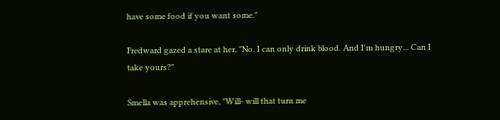have some food if you want some."

Fredward gazed a stare at her, "No. I can only drink blood. And I'm hungry... Can I take yours?"

Smella was apprehensive, "Will- will that turn me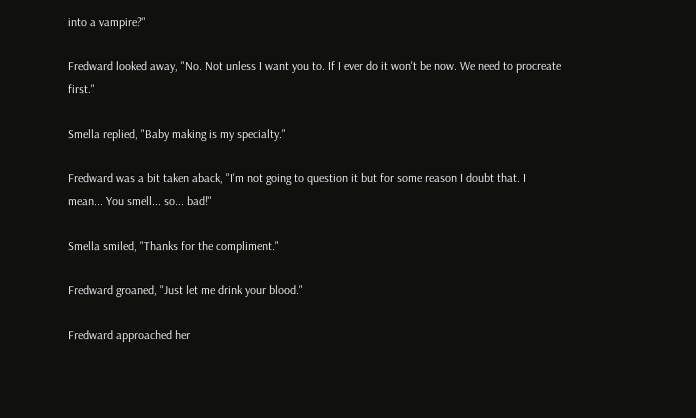into a vampire?"

Fredward looked away, "No. Not unless I want you to. If I ever do it won't be now. We need to procreate first."

Smella replied, "Baby making is my specialty."

Fredward was a bit taken aback, "I'm not going to question it but for some reason I doubt that. I mean... You smell... so... bad!"

Smella smiled, "Thanks for the compliment."

Fredward groaned, "Just let me drink your blood."

Fredward approached her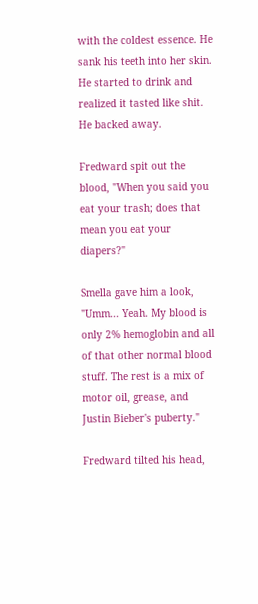with the coldest essence. He sank his teeth into her skin. He started to drink and realized it tasted like shit. He backed away.

Fredward spit out the blood, "When you said you eat your trash; does that mean you eat your diapers?"

Smella gave him a look, "Umm... Yeah. My blood is only 2% hemoglobin and all of that other normal blood stuff. The rest is a mix of motor oil, grease, and Justin Bieber's puberty."

Fredward tilted his head,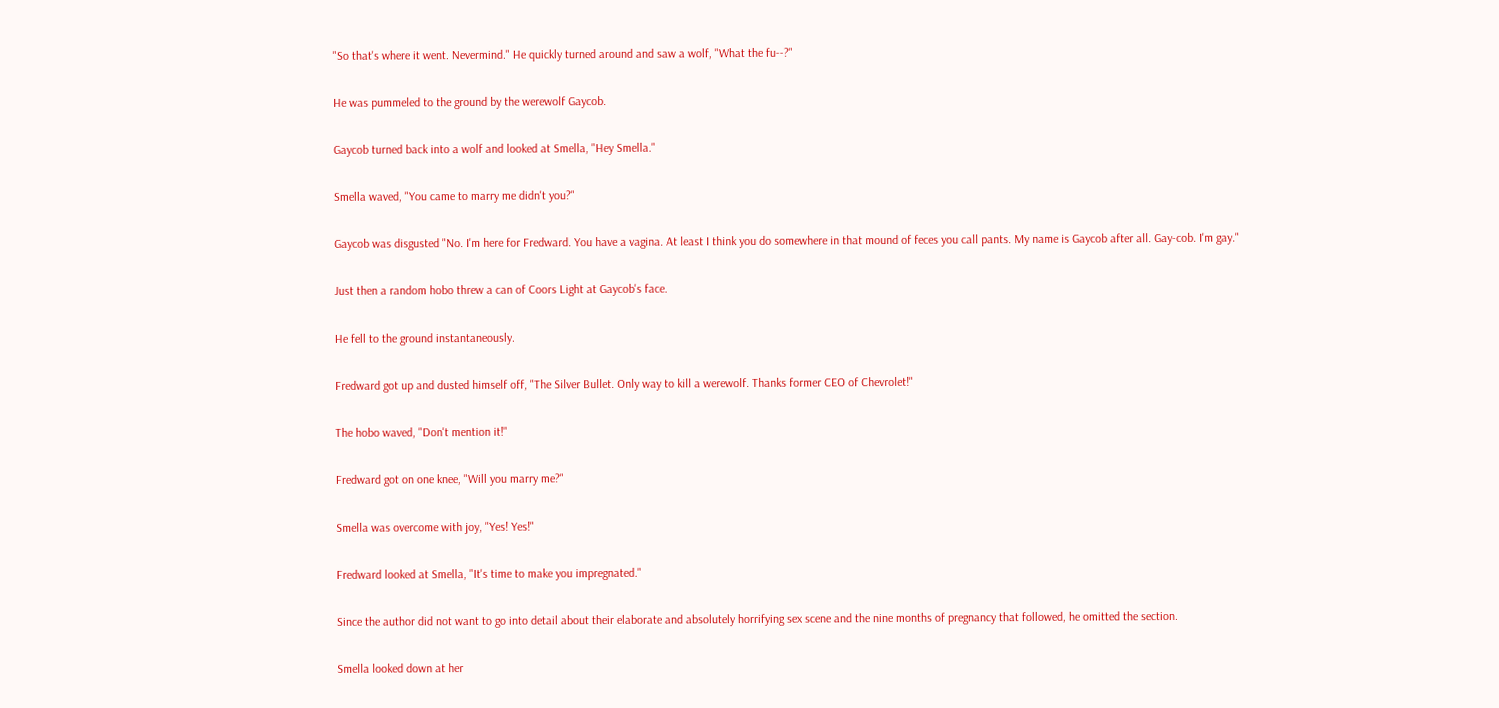"So that's where it went. Nevermind." He quickly turned around and saw a wolf, "What the fu--?"

He was pummeled to the ground by the werewolf Gaycob.

Gaycob turned back into a wolf and looked at Smella, "Hey Smella."

Smella waved, "You came to marry me didn't you?"

Gaycob was disgusted "No. I'm here for Fredward. You have a vagina. At least I think you do somewhere in that mound of feces you call pants. My name is Gaycob after all. Gay-cob. I'm gay."

Just then a random hobo threw a can of Coors Light at Gaycob's face.

He fell to the ground instantaneously.

Fredward got up and dusted himself off, "The Silver Bullet. Only way to kill a werewolf. Thanks former CEO of Chevrolet!"

The hobo waved, "Don't mention it!"

Fredward got on one knee, "Will you marry me?"

Smella was overcome with joy, "Yes! Yes!"

Fredward looked at Smella, "It's time to make you impregnated."

Since the author did not want to go into detail about their elaborate and absolutely horrifying sex scene and the nine months of pregnancy that followed, he omitted the section.

Smella looked down at her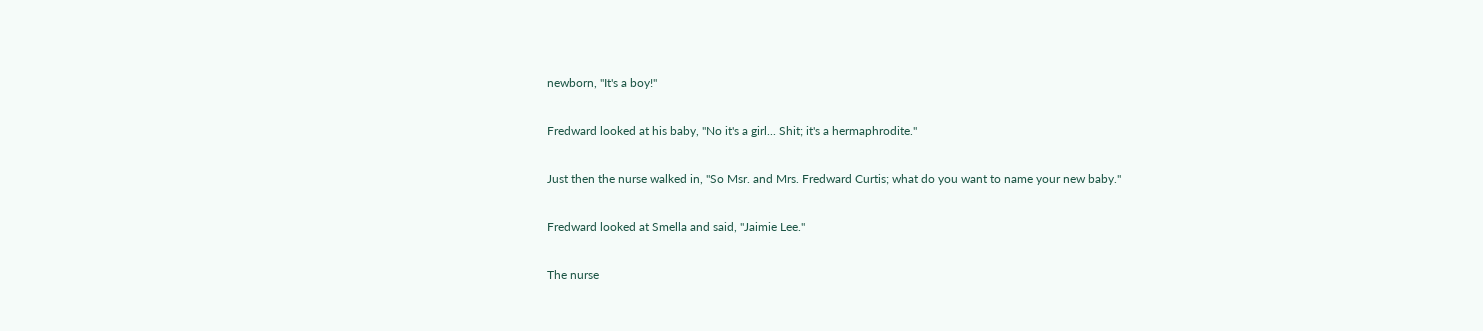newborn, "It's a boy!"

Fredward looked at his baby, "No it's a girl... Shit; it's a hermaphrodite."

Just then the nurse walked in, "So Msr. and Mrs. Fredward Curtis; what do you want to name your new baby."

Fredward looked at Smella and said, "Jaimie Lee."

The nurse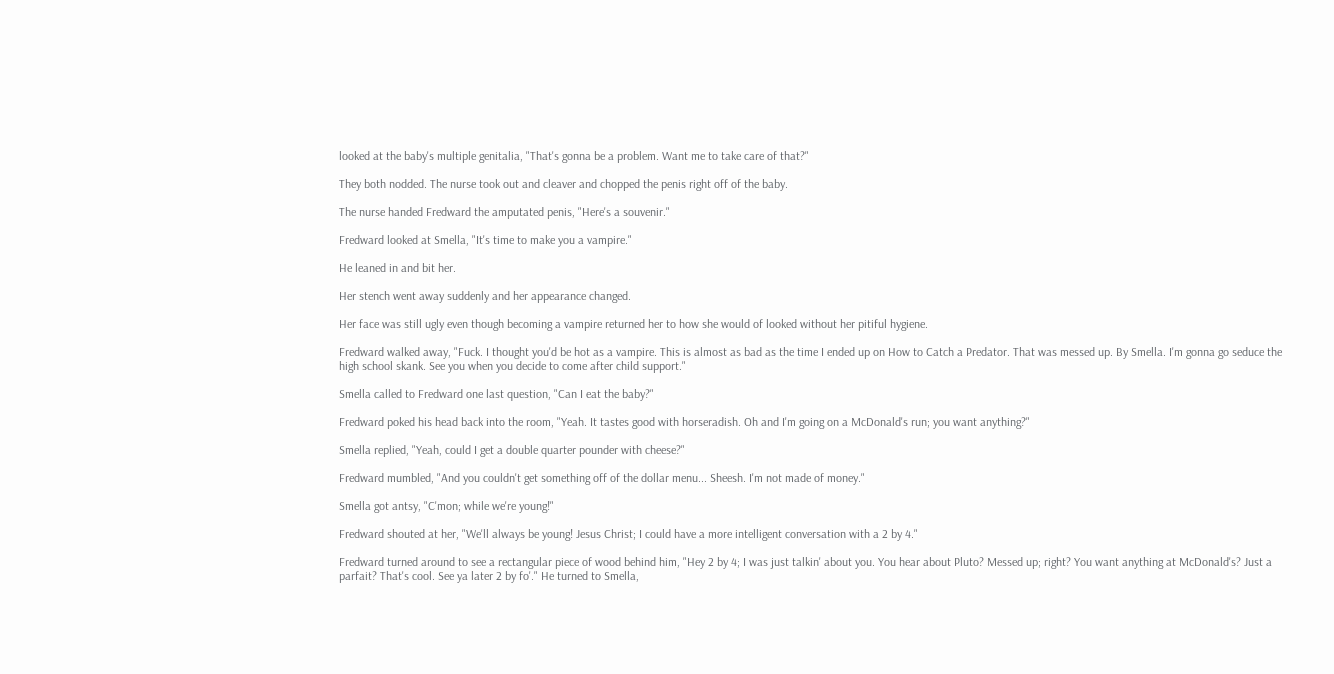looked at the baby's multiple genitalia, "That's gonna be a problem. Want me to take care of that?"

They both nodded. The nurse took out and cleaver and chopped the penis right off of the baby.

The nurse handed Fredward the amputated penis, "Here's a souvenir."

Fredward looked at Smella, "It's time to make you a vampire."

He leaned in and bit her.

Her stench went away suddenly and her appearance changed.

Her face was still ugly even though becoming a vampire returned her to how she would of looked without her pitiful hygiene.

Fredward walked away, "Fuck. I thought you'd be hot as a vampire. This is almost as bad as the time I ended up on How to Catch a Predator. That was messed up. By Smella. I'm gonna go seduce the high school skank. See you when you decide to come after child support."

Smella called to Fredward one last question, "Can I eat the baby?"

Fredward poked his head back into the room, "Yeah. It tastes good with horseradish. Oh and I'm going on a McDonald's run; you want anything?"

Smella replied, "Yeah, could I get a double quarter pounder with cheese?"

Fredward mumbled, "And you couldn't get something off of the dollar menu... Sheesh. I'm not made of money."

Smella got antsy, "C'mon; while we're young!"

Fredward shouted at her, "We'll always be young! Jesus Christ; I could have a more intelligent conversation with a 2 by 4."

Fredward turned around to see a rectangular piece of wood behind him, "Hey 2 by 4; I was just talkin' about you. You hear about Pluto? Messed up; right? You want anything at McDonald's? Just a parfait? That's cool. See ya later 2 by fo'." He turned to Smella,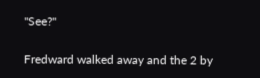"See?"

Fredward walked away and the 2 by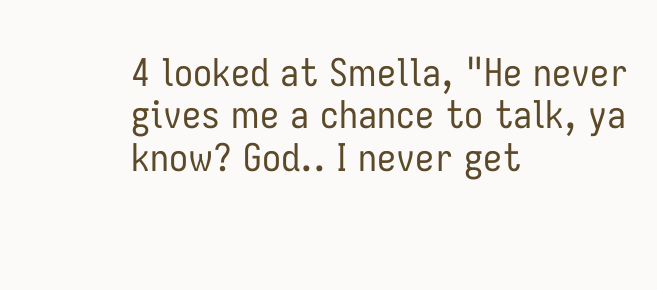4 looked at Smella, "He never gives me a chance to talk, ya know? God.. I never get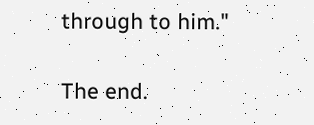through to him."

The end.